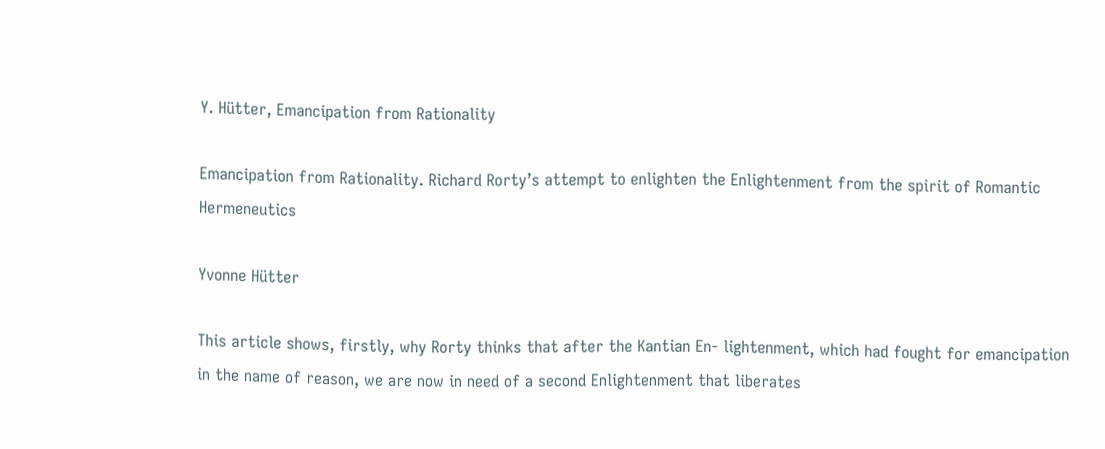Y. Hütter, Emancipation from Rationality

Emancipation from Rationality. Richard Rorty’s attempt to enlighten the Enlightenment from the spirit of Romantic Hermeneutics

Yvonne Hütter

This article shows, firstly, why Rorty thinks that after the Kantian En- lightenment, which had fought for emancipation in the name of reason, we are now in need of a second Enlightenment that liberates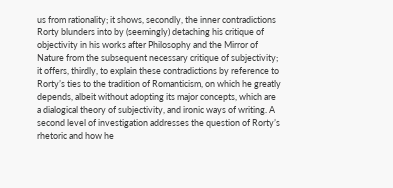us from rationality; it shows, secondly, the inner contradictions Rorty blunders into by (seemingly) detaching his critique of objectivity in his works after Philosophy and the Mirror of Nature from the subsequent necessary critique of subjectivity; it offers, thirdly, to explain these contradictions by reference to Rorty’s ties to the tradition of Romanticism, on which he greatly depends, albeit without adopting its major concepts, which are a dialogical theory of subjectivity, and ironic ways of writing. A second level of investigation addresses the question of Rorty’s rhetoric and how he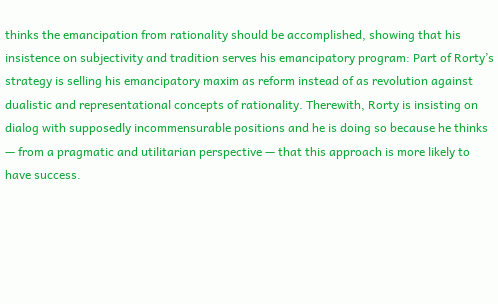thinks the emancipation from rationality should be accomplished, showing that his insistence on subjectivity and tradition serves his emancipatory program: Part of Rorty’s strategy is selling his emancipatory maxim as reform instead of as revolution against dualistic and representational concepts of rationality. Therewith, Rorty is insisting on dialog with supposedly incommensurable positions and he is doing so because he thinks — from a pragmatic and utilitarian perspective — that this approach is more likely to have success.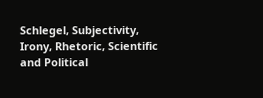Schlegel, Subjectivity, Irony, Rhetoric, Scientific and Political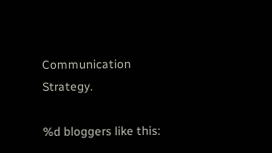Communication Strategy.

%d bloggers like this: